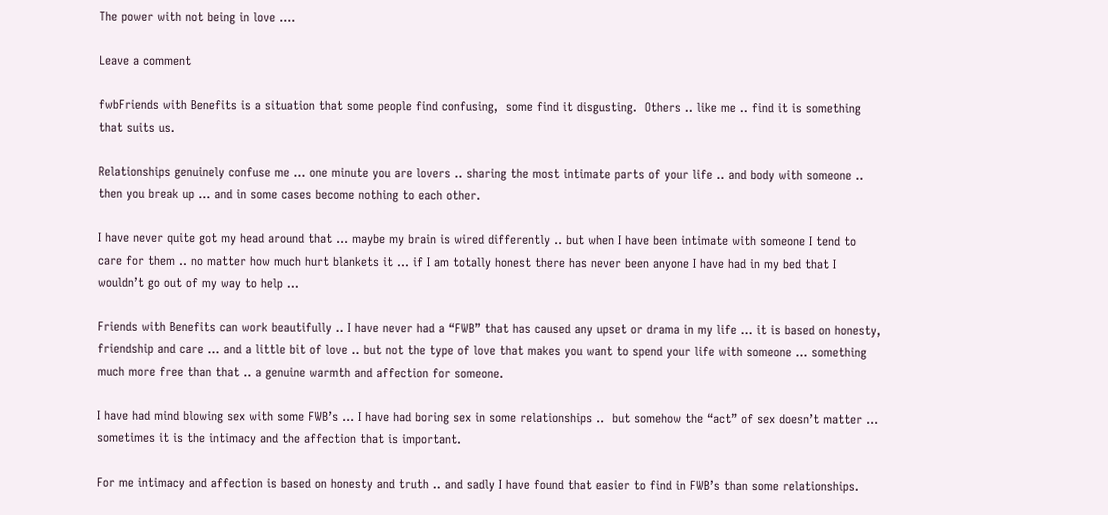The power with not being in love ….

Leave a comment

fwbFriends with Benefits is a situation that some people find confusing,  some find it disgusting.  Others .. like me .. find it is something that suits us.

Relationships genuinely confuse me … one minute you are lovers .. sharing the most intimate parts of your life .. and body with someone .. then you break up … and in some cases become nothing to each other.

I have never quite got my head around that … maybe my brain is wired differently .. but when I have been intimate with someone I tend to care for them .. no matter how much hurt blankets it … if I am totally honest there has never been anyone I have had in my bed that I wouldn’t go out of my way to help …

Friends with Benefits can work beautifully .. I have never had a “FWB” that has caused any upset or drama in my life … it is based on honesty, friendship and care … and a little bit of love .. but not the type of love that makes you want to spend your life with someone … something much more free than that .. a genuine warmth and affection for someone.

I have had mind blowing sex with some FWB’s … I have had boring sex in some relationships ..  but somehow the “act” of sex doesn’t matter … sometimes it is the intimacy and the affection that is important.

For me intimacy and affection is based on honesty and truth .. and sadly I have found that easier to find in FWB’s than some relationships.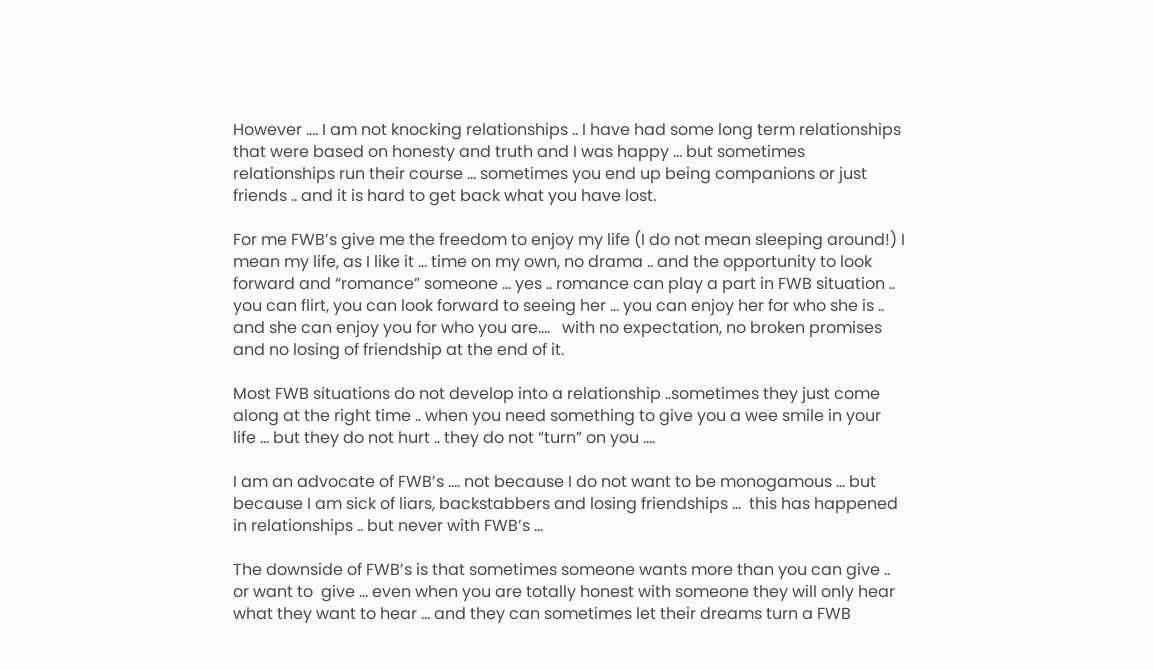However …. I am not knocking relationships .. I have had some long term relationships that were based on honesty and truth and I was happy … but sometimes relationships run their course … sometimes you end up being companions or just friends .. and it is hard to get back what you have lost.

For me FWB’s give me the freedom to enjoy my life (I do not mean sleeping around!) I mean my life, as I like it … time on my own, no drama .. and the opportunity to look forward and “romance” someone … yes .. romance can play a part in FWB situation .. you can flirt, you can look forward to seeing her … you can enjoy her for who she is .. and she can enjoy you for who you are….   with no expectation, no broken promises and no losing of friendship at the end of it.

Most FWB situations do not develop into a relationship ..sometimes they just come along at the right time .. when you need something to give you a wee smile in your life … but they do not hurt .. they do not “turn” on you ….

I am an advocate of FWB’s …. not because I do not want to be monogamous … but because I am sick of liars, backstabbers and losing friendships …  this has happened in relationships .. but never with FWB’s …

The downside of FWB’s is that sometimes someone wants more than you can give .. or want to  give … even when you are totally honest with someone they will only hear what they want to hear … and they can sometimes let their dreams turn a FWB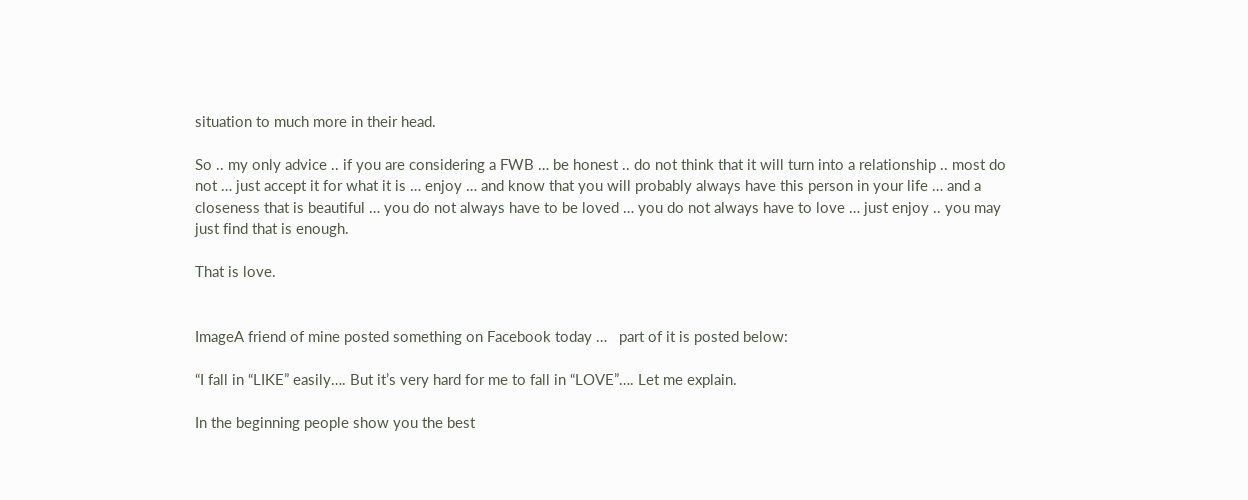situation to much more in their head.

So .. my only advice .. if you are considering a FWB … be honest .. do not think that it will turn into a relationship .. most do not … just accept it for what it is … enjoy … and know that you will probably always have this person in your life … and a closeness that is beautiful … you do not always have to be loved … you do not always have to love … just enjoy .. you may just find that is enough.

That is love.


ImageA friend of mine posted something on Facebook today …   part of it is posted below:

“I fall in “LIKE” easily…. But it’s very hard for me to fall in “LOVE”…. Let me explain.

In the beginning people show you the best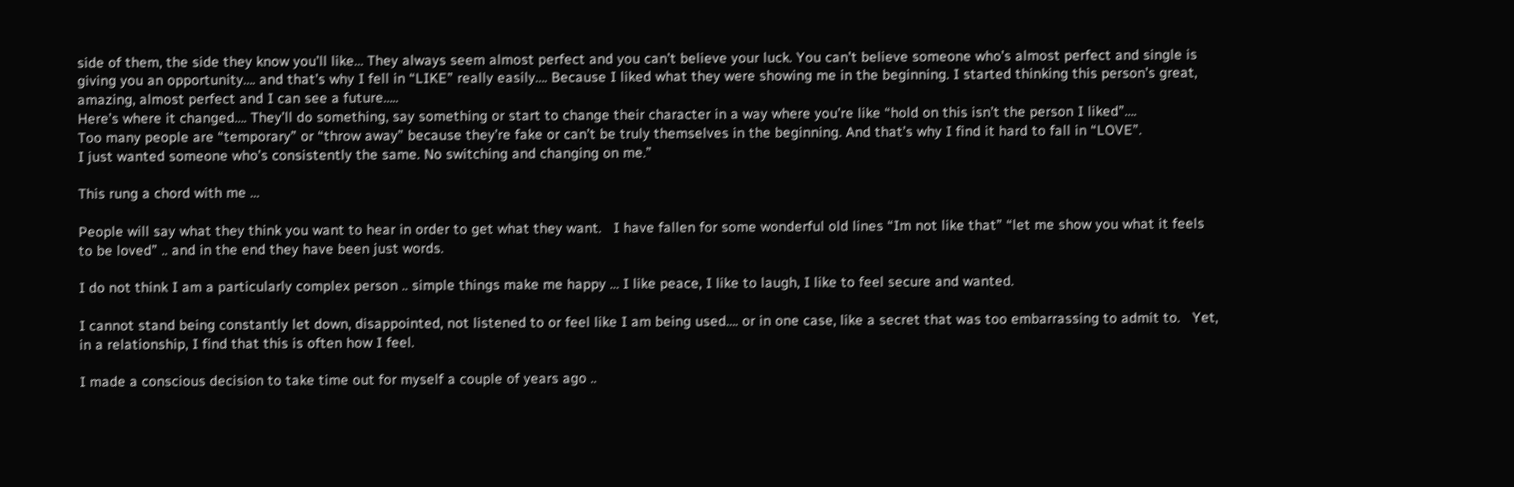side of them, the side they know you’ll like… They always seem almost perfect and you can’t believe your luck. You can’t believe someone who’s almost perfect and single is giving you an opportunity…. and that’s why I fell in “LIKE” really easily…. Because I liked what they were showing me in the beginning. I started thinking this person’s great, amazing, almost perfect and I can see a future…..
Here’s where it changed…. They’ll do something, say something or start to change their character in a way where you’re like “hold on this isn’t the person I liked”….
Too many people are “temporary” or “throw away” because they’re fake or can’t be truly themselves in the beginning. And that’s why I find it hard to fall in “LOVE”.
I just wanted someone who’s consistently the same. No switching and changing on me.”

This rung a chord with me …

People will say what they think you want to hear in order to get what they want.   I have fallen for some wonderful old lines “Im not like that” “let me show you what it feels to be loved” .. and in the end they have been just words.

I do not think I am a particularly complex person .. simple things make me happy … I like peace, I like to laugh, I like to feel secure and wanted.

I cannot stand being constantly let down, disappointed, not listened to or feel like I am being used…. or in one case, like a secret that was too embarrassing to admit to.   Yet, in a relationship, I find that this is often how I feel.

I made a conscious decision to take time out for myself a couple of years ago ..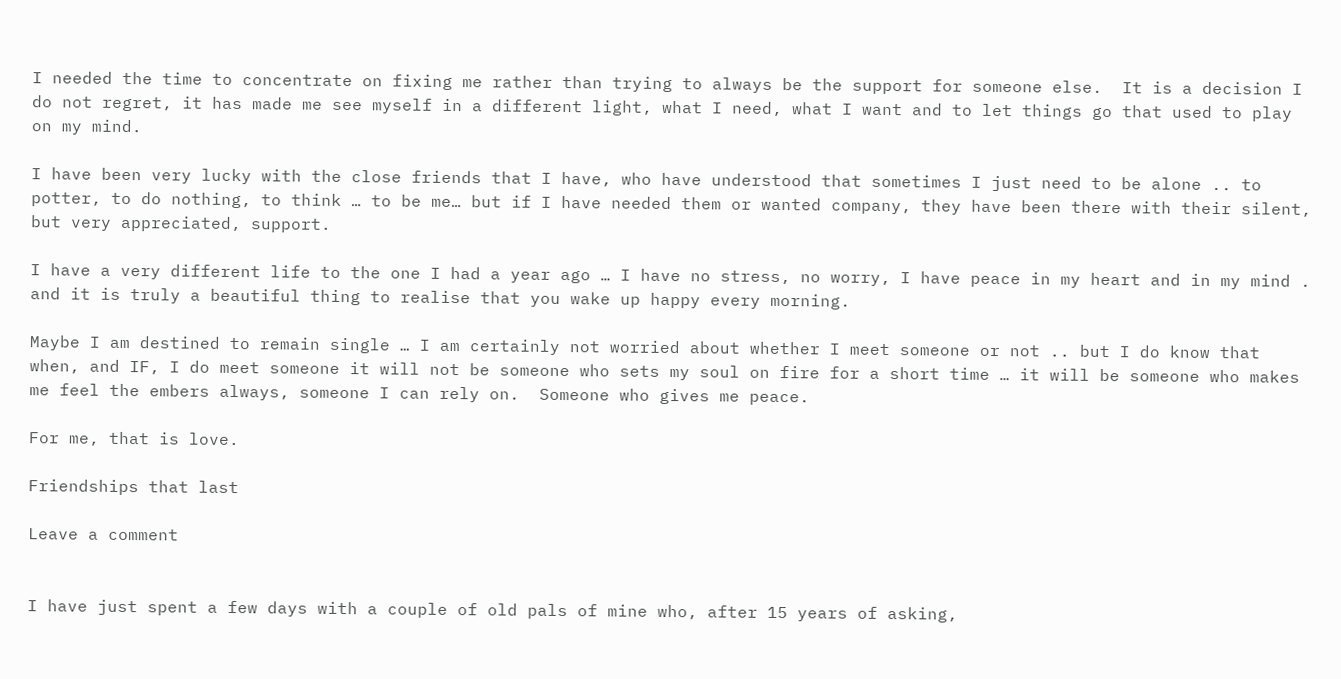I needed the time to concentrate on fixing me rather than trying to always be the support for someone else.  It is a decision I do not regret, it has made me see myself in a different light, what I need, what I want and to let things go that used to play on my mind.

I have been very lucky with the close friends that I have, who have understood that sometimes I just need to be alone .. to potter, to do nothing, to think … to be me… but if I have needed them or wanted company, they have been there with their silent, but very appreciated, support.

I have a very different life to the one I had a year ago … I have no stress, no worry, I have peace in my heart and in my mind . and it is truly a beautiful thing to realise that you wake up happy every morning.

Maybe I am destined to remain single … I am certainly not worried about whether I meet someone or not .. but I do know that when, and IF, I do meet someone it will not be someone who sets my soul on fire for a short time … it will be someone who makes me feel the embers always, someone I can rely on.  Someone who gives me peace.

For me, that is love.

Friendships that last

Leave a comment


I have just spent a few days with a couple of old pals of mine who, after 15 years of asking,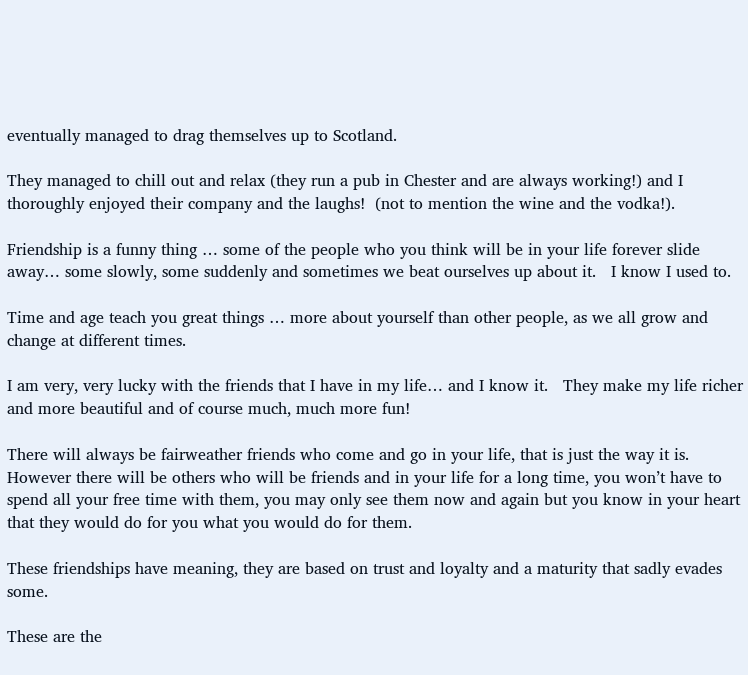eventually managed to drag themselves up to Scotland.

They managed to chill out and relax (they run a pub in Chester and are always working!) and I thoroughly enjoyed their company and the laughs!  (not to mention the wine and the vodka!).

Friendship is a funny thing … some of the people who you think will be in your life forever slide away… some slowly, some suddenly and sometimes we beat ourselves up about it.   I know I used to.

Time and age teach you great things … more about yourself than other people, as we all grow and change at different times.

I am very, very lucky with the friends that I have in my life… and I know it.   They make my life richer and more beautiful and of course much, much more fun!

There will always be fairweather friends who come and go in your life, that is just the way it is.   However there will be others who will be friends and in your life for a long time, you won’t have to spend all your free time with them, you may only see them now and again but you know in your heart that they would do for you what you would do for them.

These friendships have meaning, they are based on trust and loyalty and a maturity that sadly evades some.

These are the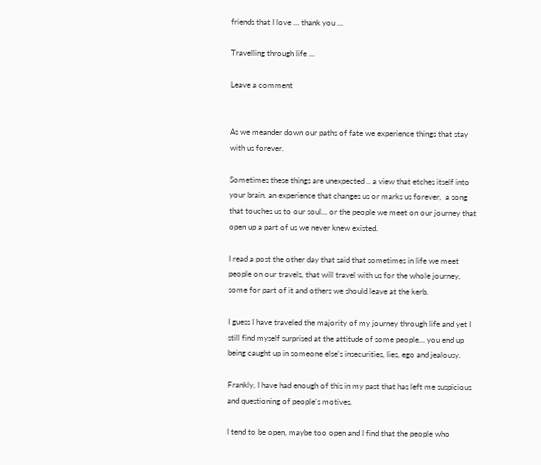friends that I love … thank you …

Travelling through life …

Leave a comment


As we meander down our paths of fate we experience things that stay with us forever.

Sometimes these things are unexpected .. a view that etches itself into your brain. an experience that changes us or marks us forever,  a song that touches us to our soul… or the people we meet on our journey that open up a part of us we never knew existed.

I read a post the other day that said that sometimes in life we meet people on our travels, that will travel with us for the whole journey, some for part of it and others we should leave at the kerb.

I guess I have traveled the majority of my journey through life and yet I still find myself surprised at the attitude of some people… you end up being caught up in someone else’s insecurities, lies, ego and jealousy.

Frankly, I have had enough of this in my past that has left me suspicious and questioning of people’s motives.

I tend to be open, maybe too open and I find that the people who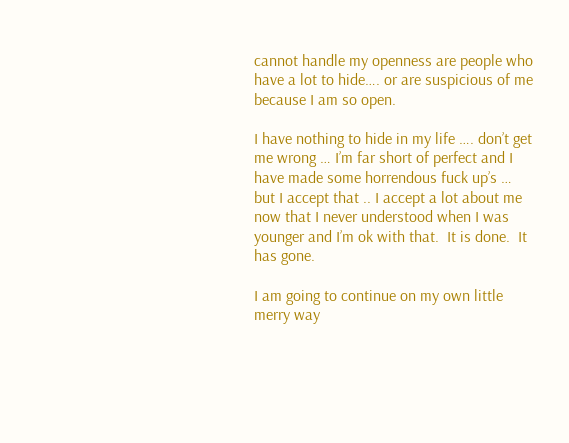cannot handle my openness are people who have a lot to hide…. or are suspicious of me because I am so open.

I have nothing to hide in my life …. don’t get me wrong … I’m far short of perfect and I have made some horrendous fuck up’s … but I accept that .. I accept a lot about me now that I never understood when I was younger and I’m ok with that.  It is done.  It has gone.

I am going to continue on my own little merry way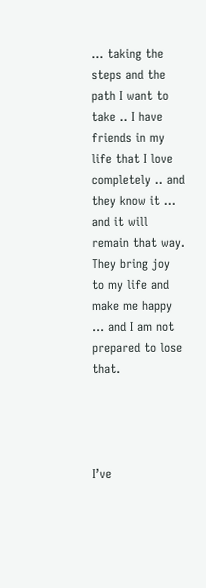… taking the steps and the path I want to take .. I have friends in my life that I love completely .. and they know it … and it will remain that way.   They bring joy to my life and make me happy … and I am not prepared to lose that.




I’ve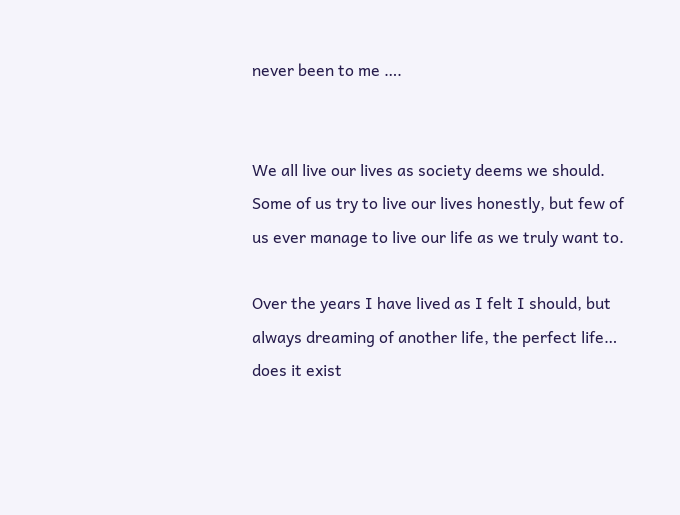never been to me ….


We all live our lives as society deems we should. Some of us try to live our lives honestly, but few of us ever manage to live our life as we truly want to.

Over the years I have lived as I felt I should, but always dreaming of another life, the perfect life… does it exist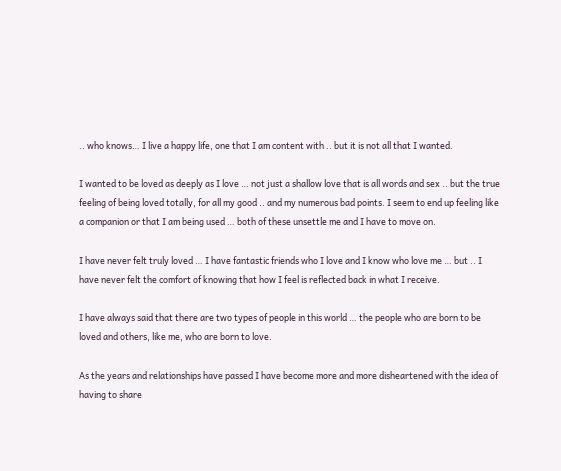.. who knows… I live a happy life, one that I am content with .. but it is not all that I wanted.

I wanted to be loved as deeply as I love … not just a shallow love that is all words and sex .. but the true feeling of being loved totally, for all my good .. and my numerous bad points. I seem to end up feeling like a companion or that I am being used … both of these unsettle me and I have to move on.

I have never felt truly loved … I have fantastic friends who I love and I know who love me … but .. I have never felt the comfort of knowing that how I feel is reflected back in what I receive.

I have always said that there are two types of people in this world … the people who are born to be loved and others, like me, who are born to love.

As the years and relationships have passed I have become more and more disheartened with the idea of having to share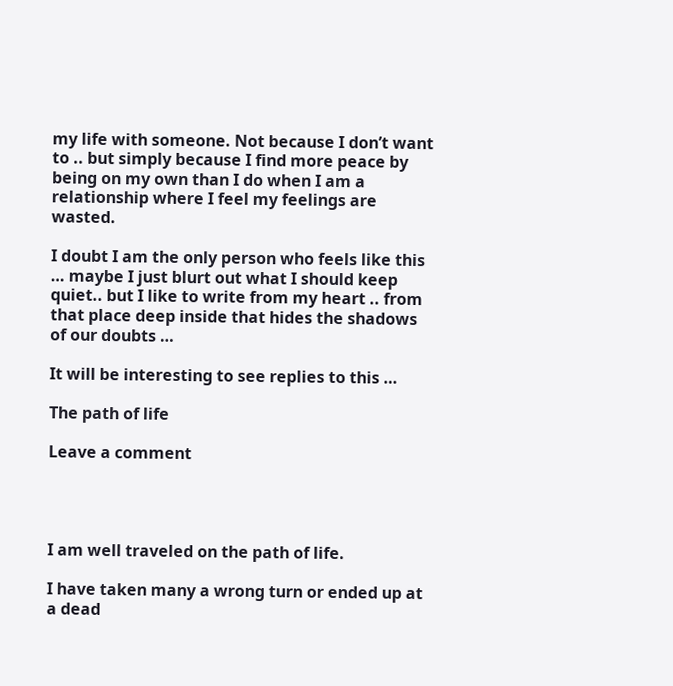my life with someone. Not because I don’t want to .. but simply because I find more peace by being on my own than I do when I am a relationship where I feel my feelings are wasted.

I doubt I am the only person who feels like this … maybe I just blurt out what I should keep quiet.. but I like to write from my heart .. from that place deep inside that hides the shadows of our doubts …

It will be interesting to see replies to this …

The path of life

Leave a comment




I am well traveled on the path of life.

I have taken many a wrong turn or ended up at a dead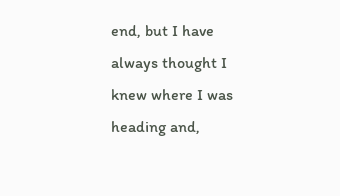end, but I have always thought I knew where I was heading and,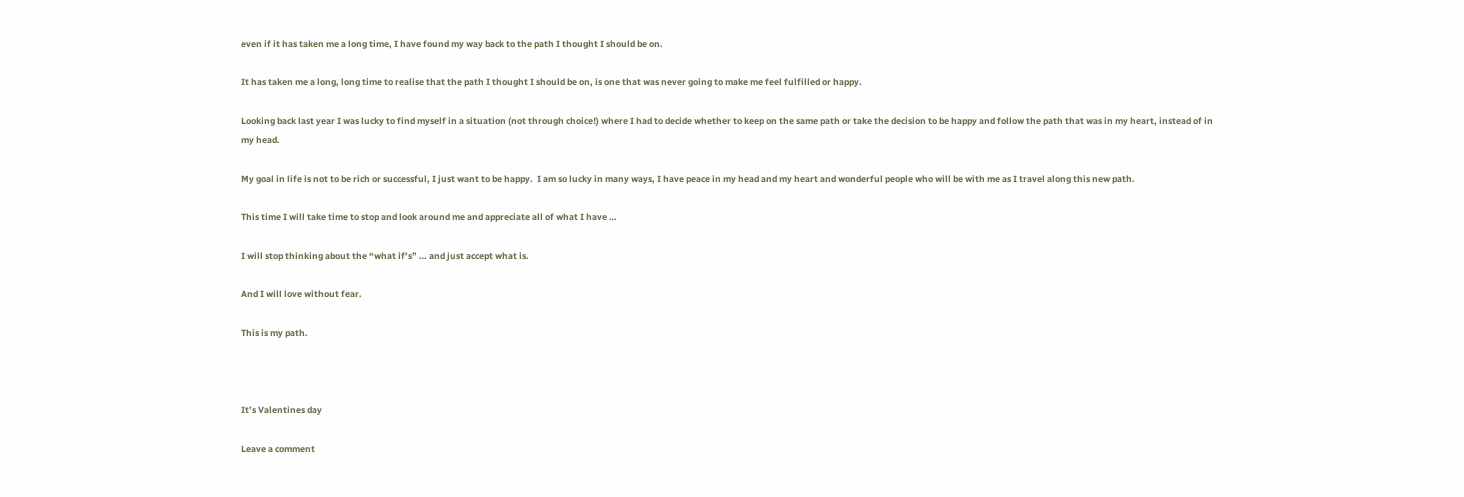even if it has taken me a long time, I have found my way back to the path I thought I should be on.

It has taken me a long, long time to realise that the path I thought I should be on, is one that was never going to make me feel fulfilled or happy.

Looking back last year I was lucky to find myself in a situation (not through choice!) where I had to decide whether to keep on the same path or take the decision to be happy and follow the path that was in my heart, instead of in my head.

My goal in life is not to be rich or successful, I just want to be happy.  I am so lucky in many ways, I have peace in my head and my heart and wonderful people who will be with me as I travel along this new path.

This time I will take time to stop and look around me and appreciate all of what I have …

I will stop thinking about the “what if’s” … and just accept what is.

And I will love without fear.

This is my path.



It’s Valentines day

Leave a comment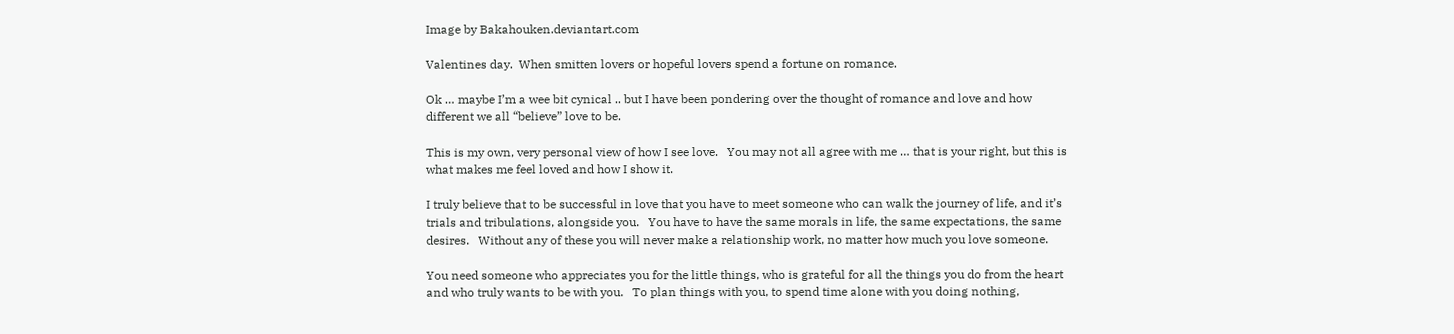Image by Bakahouken.deviantart.com

Valentines day.  When smitten lovers or hopeful lovers spend a fortune on romance.

Ok … maybe I’m a wee bit cynical .. but I have been pondering over the thought of romance and love and how different we all “believe” love to be.

This is my own, very personal view of how I see love.   You may not all agree with me … that is your right, but this is what makes me feel loved and how I show it.

I truly believe that to be successful in love that you have to meet someone who can walk the journey of life, and it’s trials and tribulations, alongside you.   You have to have the same morals in life, the same expectations, the same desires.   Without any of these you will never make a relationship work, no matter how much you love someone.

You need someone who appreciates you for the little things, who is grateful for all the things you do from the heart and who truly wants to be with you.   To plan things with you, to spend time alone with you doing nothing,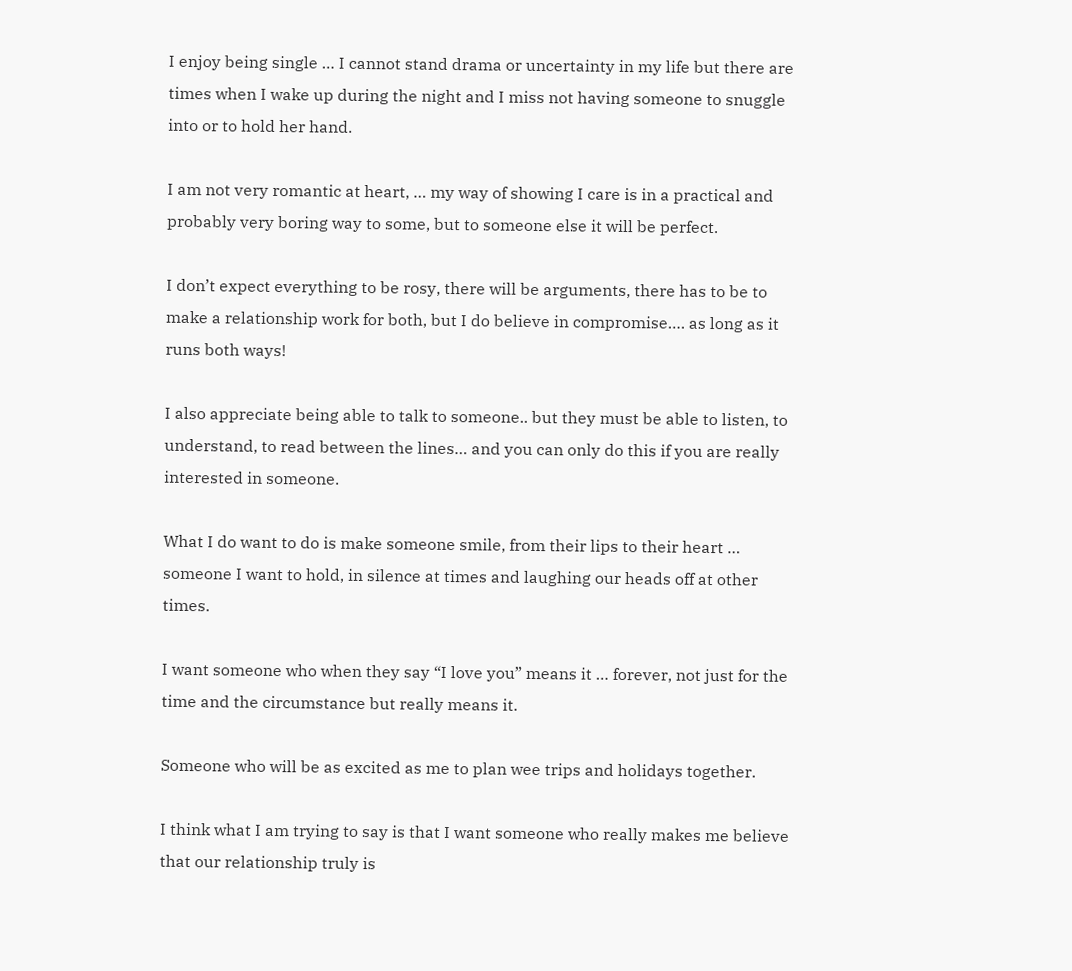I enjoy being single … I cannot stand drama or uncertainty in my life but there are times when I wake up during the night and I miss not having someone to snuggle into or to hold her hand.

I am not very romantic at heart, … my way of showing I care is in a practical and probably very boring way to some, but to someone else it will be perfect.

I don’t expect everything to be rosy, there will be arguments, there has to be to make a relationship work for both, but I do believe in compromise…. as long as it runs both ways!

I also appreciate being able to talk to someone.. but they must be able to listen, to understand, to read between the lines… and you can only do this if you are really interested in someone.

What I do want to do is make someone smile, from their lips to their heart … someone I want to hold, in silence at times and laughing our heads off at other times.

I want someone who when they say “I love you” means it … forever, not just for the time and the circumstance but really means it.

Someone who will be as excited as me to plan wee trips and holidays together.

I think what I am trying to say is that I want someone who really makes me believe that our relationship truly is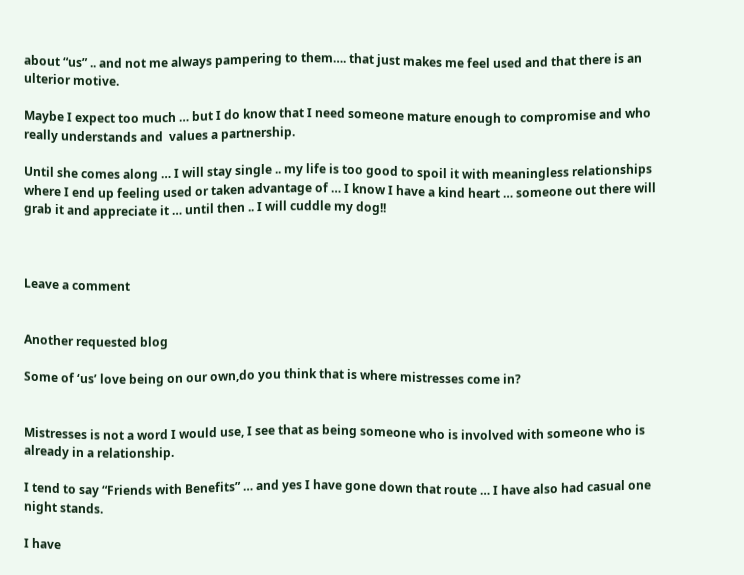about “us” .. and not me always pampering to them…. that just makes me feel used and that there is an ulterior motive.

Maybe I expect too much … but I do know that I need someone mature enough to compromise and who really understands and  values a partnership.

Until she comes along … I will stay single .. my life is too good to spoil it with meaningless relationships where I end up feeling used or taken advantage of … I know I have a kind heart … someone out there will grab it and appreciate it … until then .. I will cuddle my dog!!



Leave a comment


Another requested blog

Some of ‘us’ love being on our own,do you think that is where mistresses come in?


Mistresses is not a word I would use, I see that as being someone who is involved with someone who is already in a relationship.

I tend to say “Friends with Benefits” … and yes I have gone down that route … I have also had casual one night stands.

I have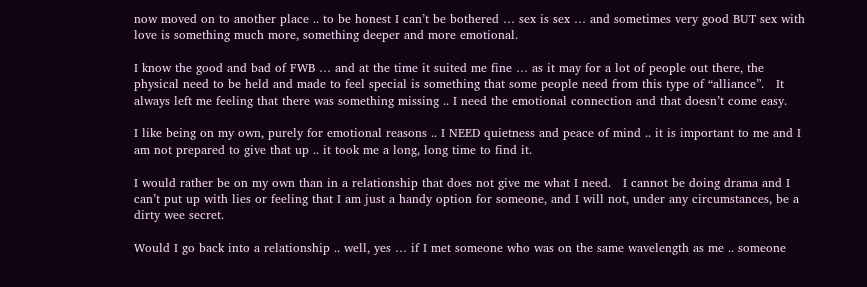now moved on to another place .. to be honest I can’t be bothered … sex is sex … and sometimes very good BUT sex with love is something much more, something deeper and more emotional.

I know the good and bad of FWB … and at the time it suited me fine … as it may for a lot of people out there, the physical need to be held and made to feel special is something that some people need from this type of “alliance”.   It always left me feeling that there was something missing .. I need the emotional connection and that doesn’t come easy.

I like being on my own, purely for emotional reasons .. I NEED quietness and peace of mind .. it is important to me and I am not prepared to give that up .. it took me a long, long time to find it.

I would rather be on my own than in a relationship that does not give me what I need.   I cannot be doing drama and I can’t put up with lies or feeling that I am just a handy option for someone, and I will not, under any circumstances, be a dirty wee secret.

Would I go back into a relationship .. well, yes … if I met someone who was on the same wavelength as me .. someone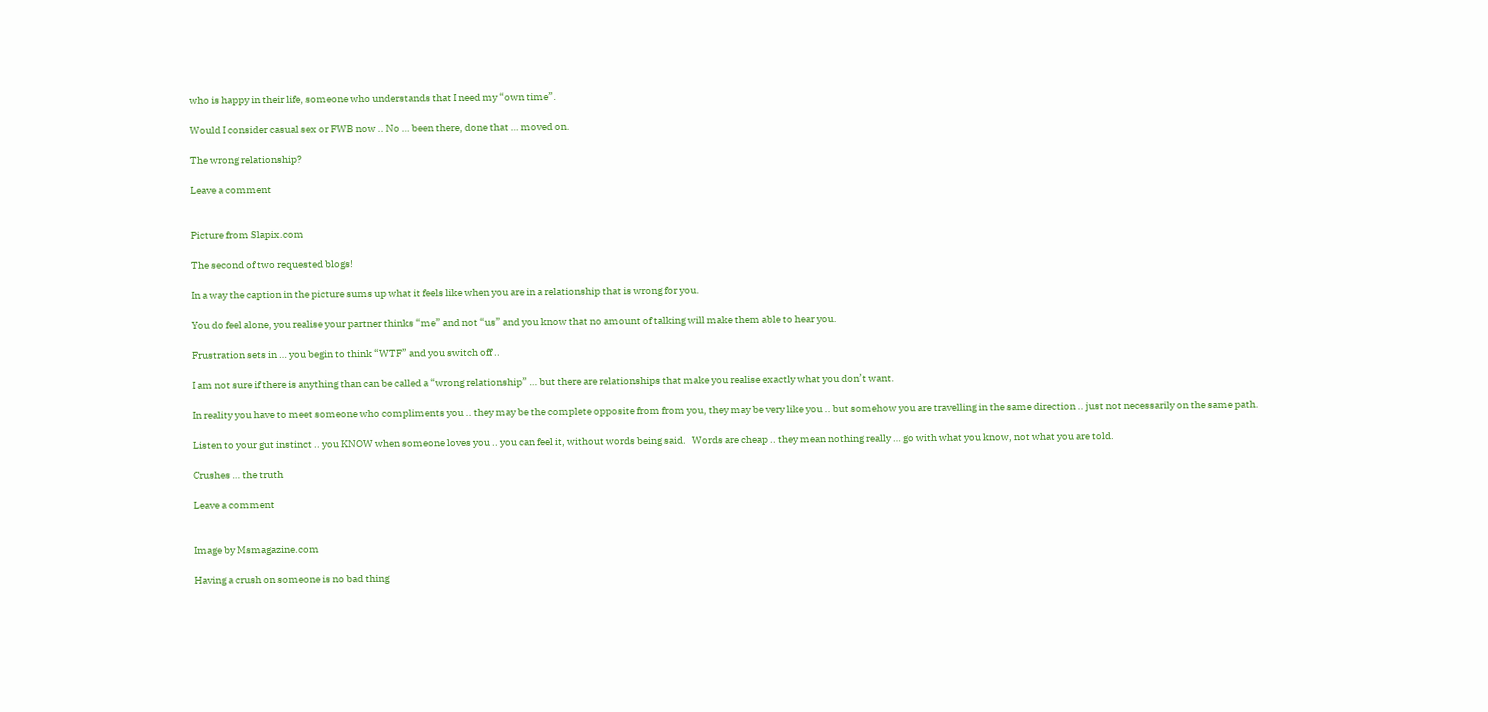who is happy in their life, someone who understands that I need my “own time”.

Would I consider casual sex or FWB now .. No … been there, done that … moved on.

The wrong relationship?

Leave a comment


Picture from Slapix.com

The second of two requested blogs!

In a way the caption in the picture sums up what it feels like when you are in a relationship that is wrong for you.

You do feel alone, you realise your partner thinks “me” and not “us” and you know that no amount of talking will make them able to hear you.

Frustration sets in … you begin to think “WTF” and you switch off ..

I am not sure if there is anything than can be called a “wrong relationship” … but there are relationships that make you realise exactly what you don’t want.

In reality you have to meet someone who compliments you .. they may be the complete opposite from from you, they may be very like you .. but somehow you are travelling in the same direction .. just not necessarily on the same path.

Listen to your gut instinct .. you KNOW when someone loves you .. you can feel it, without words being said.   Words are cheap .. they mean nothing really … go with what you know, not what you are told.

Crushes … the truth

Leave a comment


Image by Msmagazine.com

Having a crush on someone is no bad thing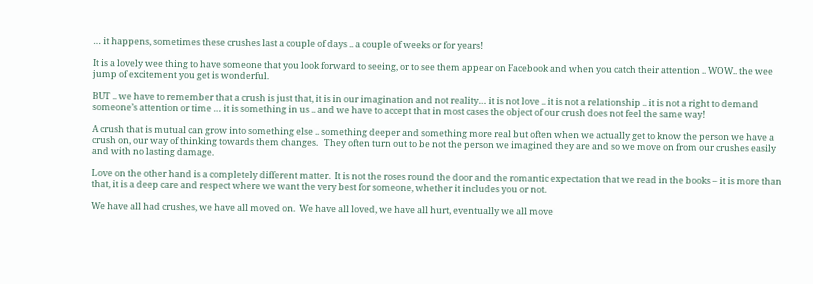… it happens, sometimes these crushes last a couple of days .. a couple of weeks or for years!

It is a lovely wee thing to have someone that you look forward to seeing, or to see them appear on Facebook and when you catch their attention .. WOW.. the wee jump of excitement you get is wonderful.

BUT .. we have to remember that a crush is just that, it is in our imagination and not reality… it is not love .. it is not a relationship .. it is not a right to demand someone’s attention or time … it is something in us .. and we have to accept that in most cases the object of our crush does not feel the same way!

A crush that is mutual can grow into something else .. something deeper and something more real but often when we actually get to know the person we have a crush on, our way of thinking towards them changes.   They often turn out to be not the person we imagined they are and so we move on from our crushes easily and with no lasting damage.

Love on the other hand is a completely different matter.  It is not the roses round the door and the romantic expectation that we read in the books – it is more than that, it is a deep care and respect where we want the very best for someone, whether it includes you or not.

We have all had crushes, we have all moved on.  We have all loved, we have all hurt, eventually we all move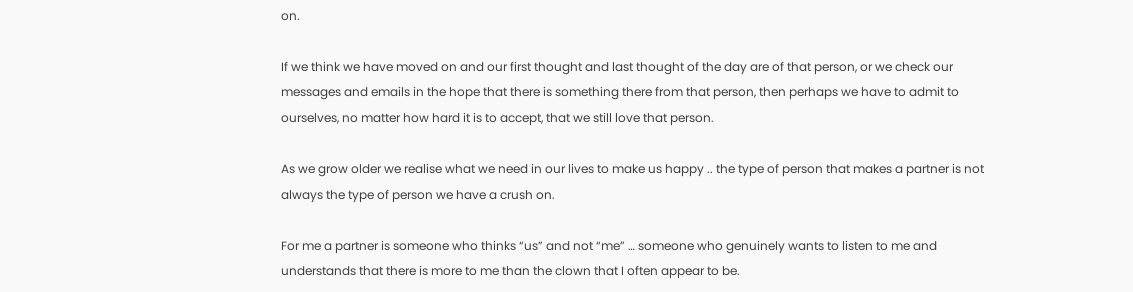on.

If we think we have moved on and our first thought and last thought of the day are of that person, or we check our messages and emails in the hope that there is something there from that person, then perhaps we have to admit to ourselves, no matter how hard it is to accept, that we still love that person.

As we grow older we realise what we need in our lives to make us happy .. the type of person that makes a partner is not always the type of person we have a crush on.

For me a partner is someone who thinks “us” and not “me” … someone who genuinely wants to listen to me and understands that there is more to me than the clown that I often appear to be.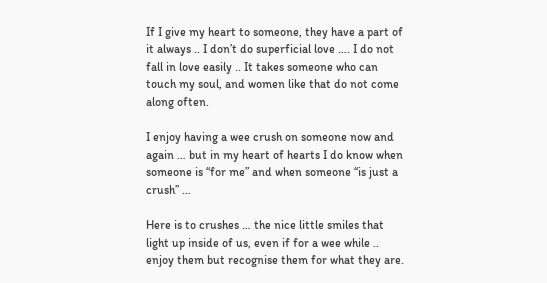If I give my heart to someone, they have a part of it always .. I don’t do superficial love …. I do not fall in love easily .. It takes someone who can touch my soul, and women like that do not come along often.

I enjoy having a wee crush on someone now and again … but in my heart of hearts I do know when someone is “for me” and when someone “is just a crush” …

Here is to crushes … the nice little smiles that light up inside of us, even if for a wee while .. enjoy them but recognise them for what they are.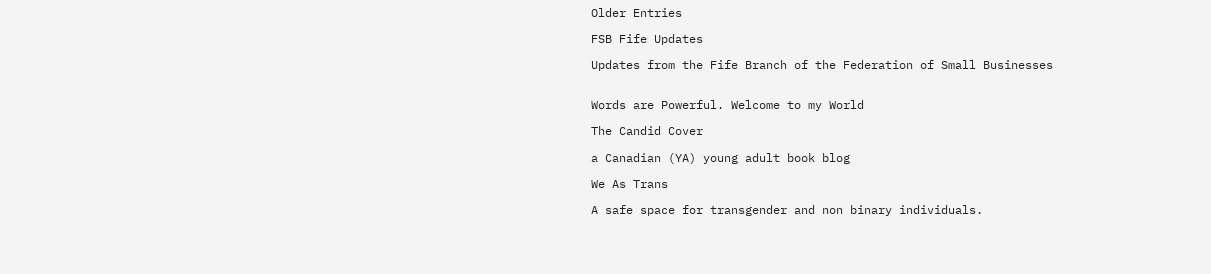Older Entries

FSB Fife Updates

Updates from the Fife Branch of the Federation of Small Businesses


Words are Powerful. Welcome to my World

The Candid Cover

a Canadian (YA) young adult book blog

We As Trans

A safe space for transgender and non binary individuals.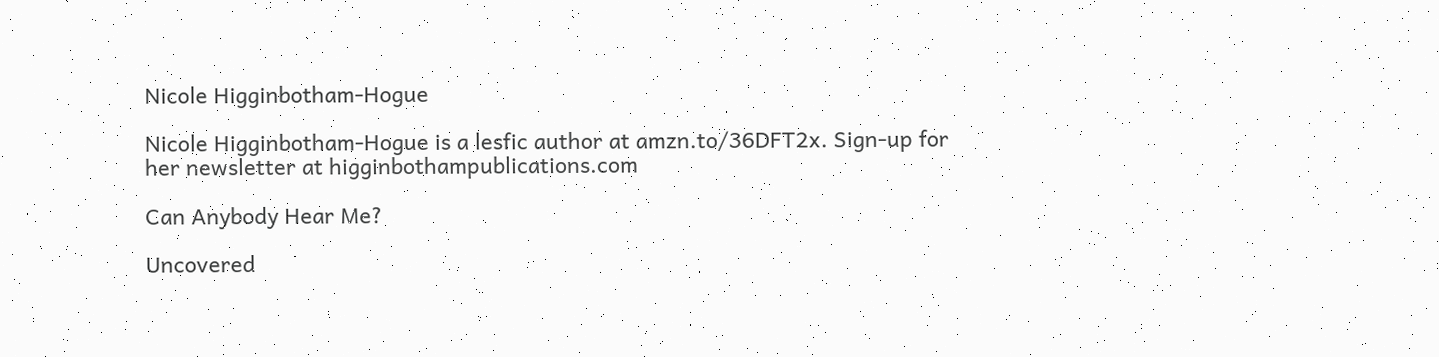Nicole Higginbotham-Hogue

Nicole Higginbotham-Hogue is a lesfic author at amzn.to/36DFT2x. Sign-up for her newsletter at higginbothampublications.com

Can Anybody Hear Me?

Uncovered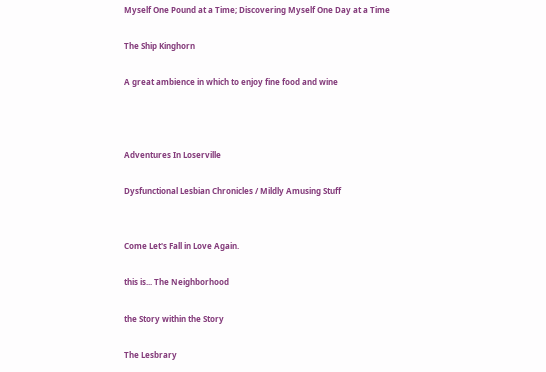Myself One Pound at a Time; Discovering Myself One Day at a Time

The Ship Kinghorn

A great ambience in which to enjoy fine food and wine



Adventures In Loserville

Dysfunctional Lesbian Chronicles / Mildly Amusing Stuff


Come Let's Fall in Love Again.

this is... The Neighborhood

the Story within the Story

The Lesbrary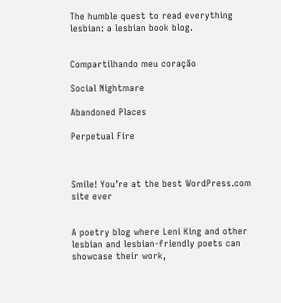The humble quest to read everything lesbian: a lesbian book blog.


Compartilhando meu coração

Social Nightmare

Abandoned Places

Perpetual Fire



Smile! You’re at the best WordPress.com site ever


A poetry blog where Leni King and other lesbian and lesbian-friendly poets can showcase their work,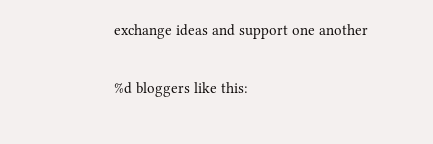exchange ideas and support one another

%d bloggers like this: